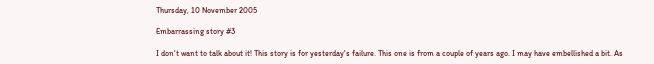Thursday, 10 November 2005

Embarrassing story #3

I don't want to talk about it! This story is for yesterday's failure. This one is from a couple of years ago. I may have embellished a bit. As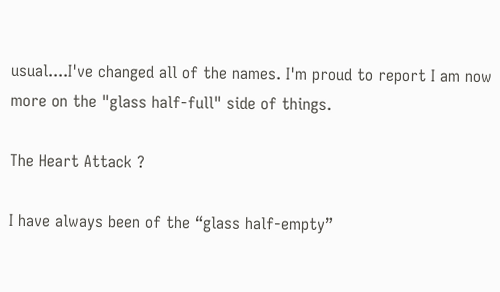usual....I've changed all of the names. I'm proud to report I am now more on the "glass half-full" side of things.

The Heart Attack ?

I have always been of the “glass half-empty”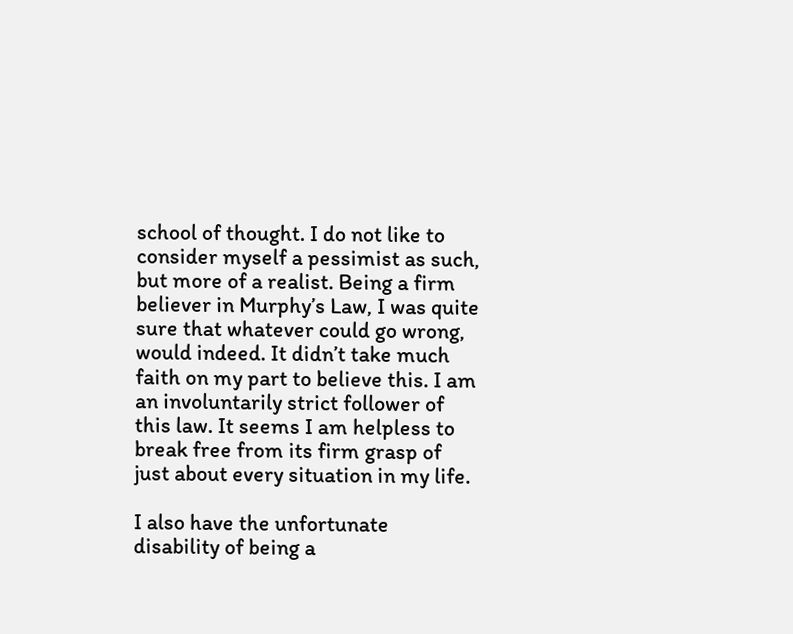school of thought. I do not like to consider myself a pessimist as such, but more of a realist. Being a firm believer in Murphy’s Law, I was quite sure that whatever could go wrong, would indeed. It didn’t take much faith on my part to believe this. I am an involuntarily strict follower of this law. It seems I am helpless to break free from its firm grasp of just about every situation in my life.

I also have the unfortunate disability of being a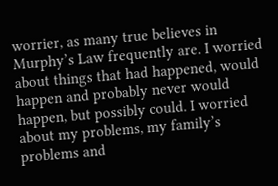worrier, as many true believes in Murphy’s Law frequently are. I worried about things that had happened, would happen and probably never would happen, but possibly could. I worried about my problems, my family’s problems and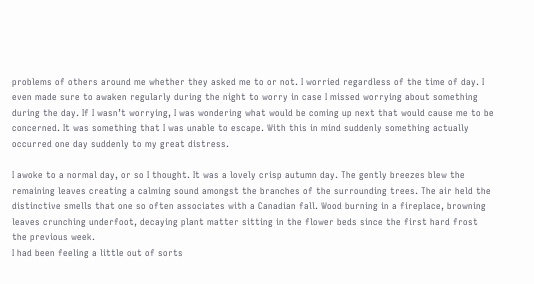problems of others around me whether they asked me to or not. I worried regardless of the time of day. I even made sure to awaken regularly during the night to worry in case I missed worrying about something during the day. If I wasn’t worrying, I was wondering what would be coming up next that would cause me to be concerned. It was something that I was unable to escape. With this in mind suddenly something actually occurred one day suddenly to my great distress.

I awoke to a normal day, or so I thought. It was a lovely crisp autumn day. The gently breezes blew the remaining leaves creating a calming sound amongst the branches of the surrounding trees. The air held the distinctive smells that one so often associates with a Canadian fall. Wood burning in a fireplace, browning leaves crunching underfoot, decaying plant matter sitting in the flower beds since the first hard frost the previous week.
I had been feeling a little out of sorts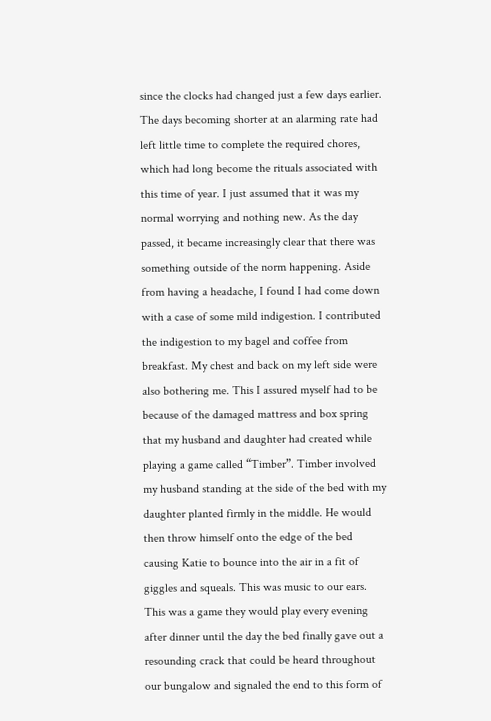since the clocks had changed just a few days earlier. The days becoming shorter at an alarming rate had left little time to complete the required chores, which had long become the rituals associated with this time of year. I just assumed that it was my normal worrying and nothing new. As the day passed, it became increasingly clear that there was something outside of the norm happening. Aside from having a headache, I found I had come down with a case of some mild indigestion. I contributed the indigestion to my bagel and coffee from breakfast. My chest and back on my left side were also bothering me. This I assured myself had to be because of the damaged mattress and box spring that my husband and daughter had created while playing a game called “Timber”. Timber involved my husband standing at the side of the bed with my daughter planted firmly in the middle. He would then throw himself onto the edge of the bed causing Katie to bounce into the air in a fit of giggles and squeals. This was music to our ears. This was a game they would play every evening after dinner until the day the bed finally gave out a resounding crack that could be heard throughout our bungalow and signaled the end to this form of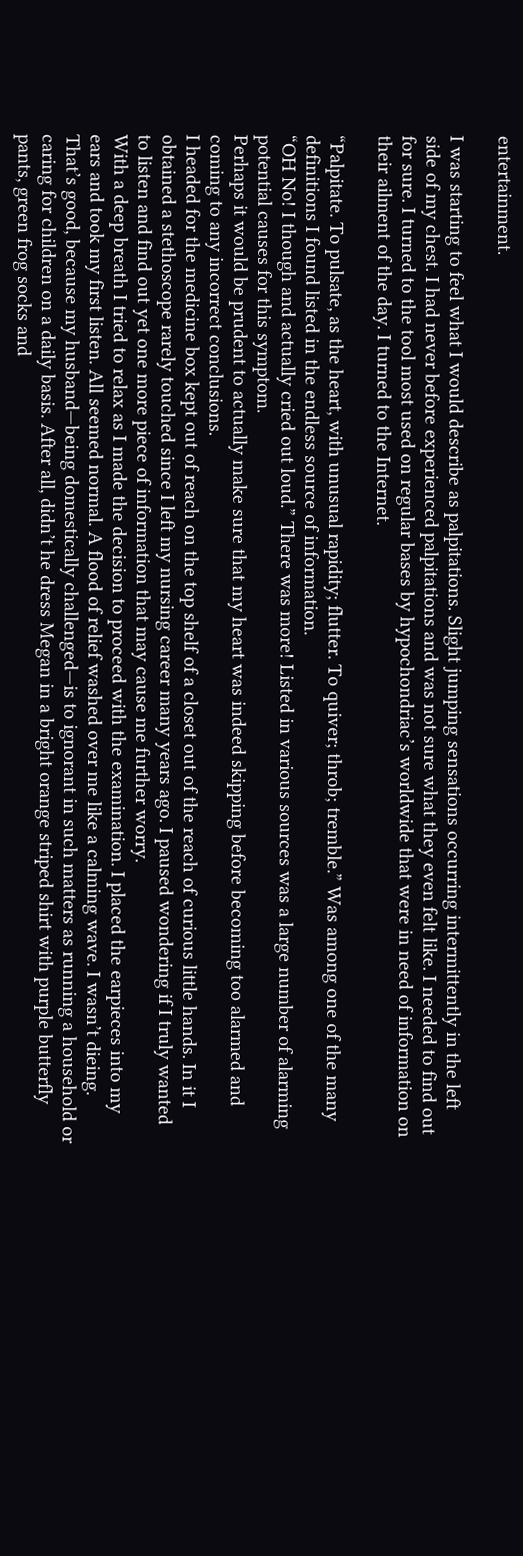entertainment.

I was starting to feel what I would describe as palpitations. Slight jumping sensations occurring intermittently in the left side of my chest. I had never before experienced palpitations and was not sure what they even felt like. I needed to find out for sure. I turned to the tool most used on regular bases by hypochondriac’s worldwide that were in need of information on their ailment of the day. I turned to the Internet.

“Palpitate. To pulsate, as the heart, with unusual rapidity; flutter. To quiver; throb; tremble.” Was among one of the many definitions I found listed in the endless source of information.
“OH No! I though and actually cried out loud.” There was more! Listed in various sources was a large number of alarming potential causes for this symptom.
Perhaps it would be prudent to actually make sure that my heart was indeed skipping before becoming too alarmed and coming to any incorrect conclusions.
I headed for the medicine box kept out of reach on the top shelf of a closet out of the reach of curious little hands. In it I obtained a stethoscope rarely touched since I left my nursing career many years ago. I paused wondering if I truly wanted to listen and find out yet one more piece of information that may cause me further worry.
With a deep breath I tried to relax as I made the decision to proceed with the examination. I placed the earpieces into my ears and took my first listen. All seemed normal. A flood of relief washed over me like a calming wave. I wasn’t dieing. That’s good, because my husband—being domestically challenged—is to ignorant in such matters as running a household or caring for children on a daily basis. After all, didn’t he dress Megan in a bright orange striped shirt with purple butterfly pants, green frog socks and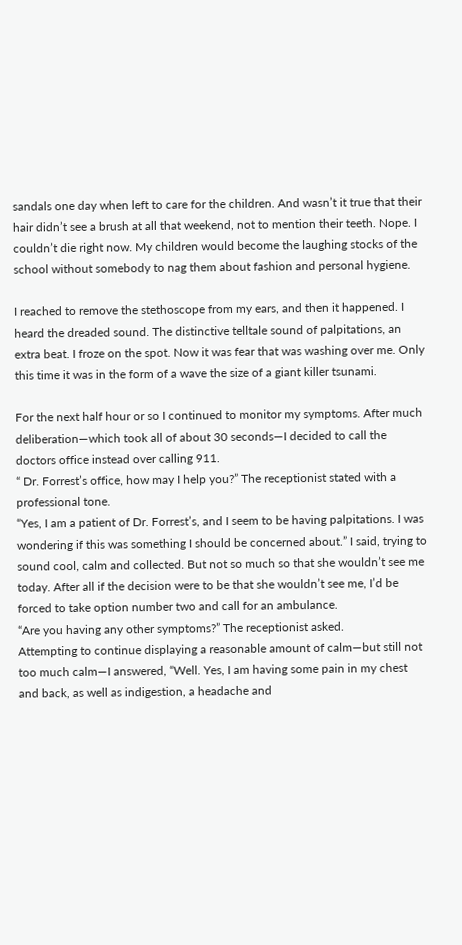sandals one day when left to care for the children. And wasn’t it true that their hair didn’t see a brush at all that weekend, not to mention their teeth. Nope. I couldn’t die right now. My children would become the laughing stocks of the school without somebody to nag them about fashion and personal hygiene.

I reached to remove the stethoscope from my ears, and then it happened. I heard the dreaded sound. The distinctive telltale sound of palpitations, an extra beat. I froze on the spot. Now it was fear that was washing over me. Only this time it was in the form of a wave the size of a giant killer tsunami.

For the next half hour or so I continued to monitor my symptoms. After much deliberation—which took all of about 30 seconds—I decided to call the doctors office instead over calling 911.
“ Dr. Forrest’s office, how may I help you?” The receptionist stated with a professional tone.
“Yes, I am a patient of Dr. Forrest’s, and I seem to be having palpitations. I was wondering if this was something I should be concerned about.” I said, trying to sound cool, calm and collected. But not so much so that she wouldn’t see me today. After all if the decision were to be that she wouldn’t see me, I’d be forced to take option number two and call for an ambulance.
“Are you having any other symptoms?” The receptionist asked.
Attempting to continue displaying a reasonable amount of calm—but still not too much calm—I answered, “Well. Yes, I am having some pain in my chest and back, as well as indigestion, a headache and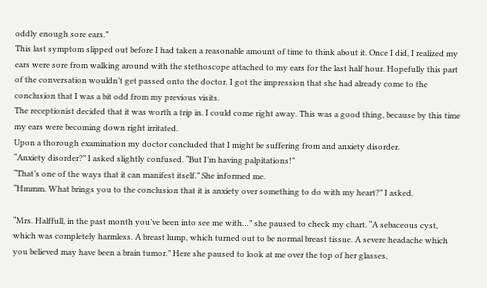oddly enough sore ears.”
This last symptom slipped out before I had taken a reasonable amount of time to think about it. Once I did, I realized my ears were sore from walking around with the stethoscope attached to my ears for the last half hour. Hopefully this part of the conversation wouldn’t get passed onto the doctor. I got the impression that she had already come to the conclusion that I was a bit odd from my previous visits.
The receptionist decided that it was worth a trip in. I could come right away. This was a good thing, because by this time my ears were becoming down right irritated.
Upon a thorough examination my doctor concluded that I might be suffering from and anxiety disorder.
“Anxiety disorder?” I asked slightly confused. “But I’m having palpitations!”
“That’s one of the ways that it can manifest itself.” She informed me.
“Hmmm. What brings you to the conclusion that it is anxiety over something to do with my heart?” I asked.

“Mrs. Halffull, in the past month you’ve been into see me with…” she paused to check my chart. “A sebaceous cyst, which was completely harmless. A breast lump, which turned out to be normal breast tissue. A severe headache which you believed may have been a brain tumor.” Here she paused to look at me over the top of her glasses,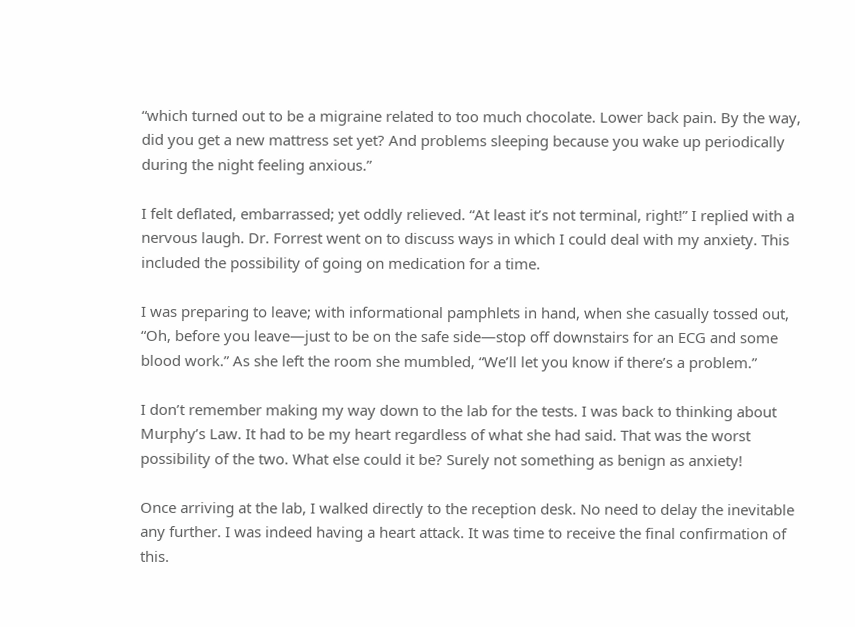“which turned out to be a migraine related to too much chocolate. Lower back pain. By the way, did you get a new mattress set yet? And problems sleeping because you wake up periodically during the night feeling anxious.”

I felt deflated, embarrassed; yet oddly relieved. “At least it’s not terminal, right!” I replied with a nervous laugh. Dr. Forrest went on to discuss ways in which I could deal with my anxiety. This included the possibility of going on medication for a time.

I was preparing to leave; with informational pamphlets in hand, when she casually tossed out, “Oh, before you leave—just to be on the safe side—stop off downstairs for an ECG and some blood work.” As she left the room she mumbled, “We’ll let you know if there’s a problem.”

I don’t remember making my way down to the lab for the tests. I was back to thinking about Murphy’s Law. It had to be my heart regardless of what she had said. That was the worst possibility of the two. What else could it be? Surely not something as benign as anxiety!

Once arriving at the lab, I walked directly to the reception desk. No need to delay the inevitable any further. I was indeed having a heart attack. It was time to receive the final confirmation of this.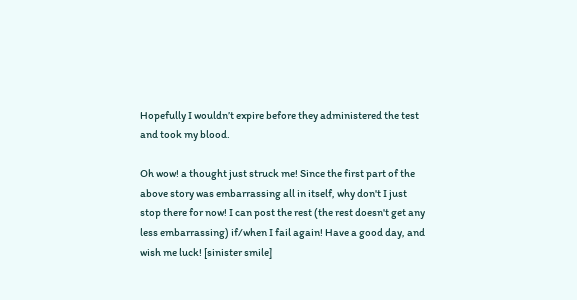Hopefully I wouldn’t expire before they administered the test and took my blood.

Oh wow! a thought just struck me! Since the first part of the above story was embarrassing all in itself, why don't I just stop there for now! I can post the rest (the rest doesn't get any less embarrassing) if/when I fail again! Have a good day, and wish me luck! [sinister smile]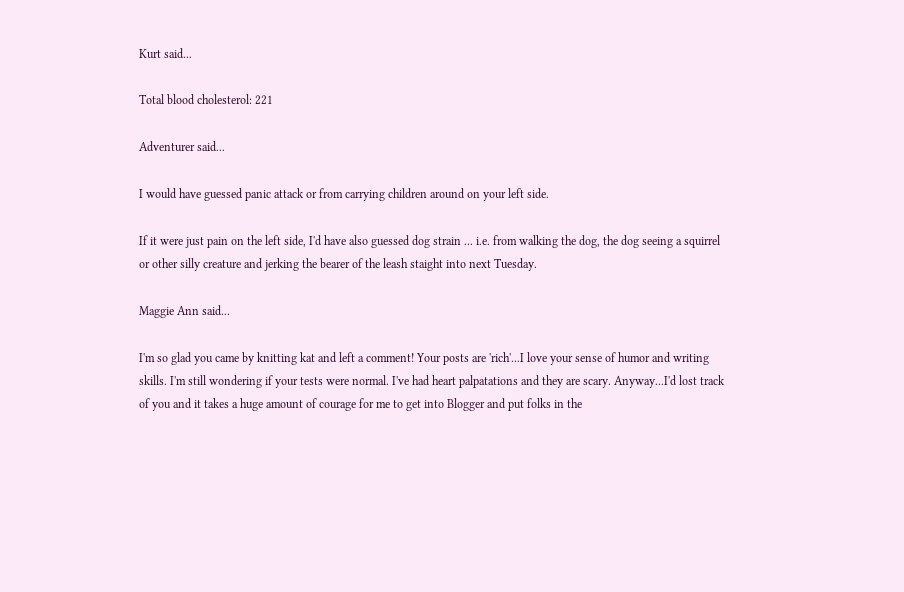Kurt said...

Total blood cholesterol: 221

Adventurer said...

I would have guessed panic attack or from carrying children around on your left side.

If it were just pain on the left side, I'd have also guessed dog strain ... i.e. from walking the dog, the dog seeing a squirrel or other silly creature and jerking the bearer of the leash staight into next Tuesday.

Maggie Ann said...

I'm so glad you came by knitting kat and left a comment! Your posts are 'rich'...I love your sense of humor and writing skills. I'm still wondering if your tests were normal. I've had heart palpatations and they are scary. Anyway...I'd lost track of you and it takes a huge amount of courage for me to get into Blogger and put folks in the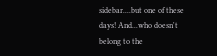sidebar....but one of these days! And...who doesn't belong to the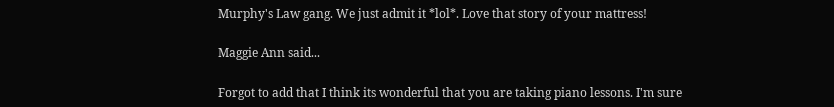Murphy's Law gang. We just admit it *lol*. Love that story of your mattress!

Maggie Ann said...

Forgot to add that I think its wonderful that you are taking piano lessons. I'm sure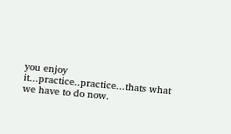you enjoy it...practice..practice...thats what we have to do now.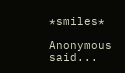*smiles*

Anonymous said...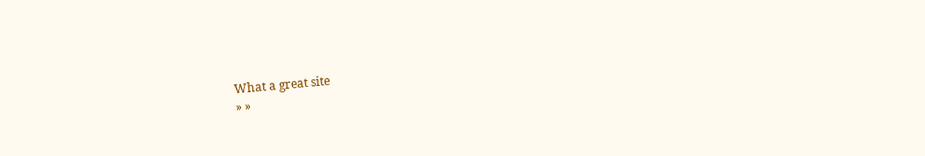What a great site
» »